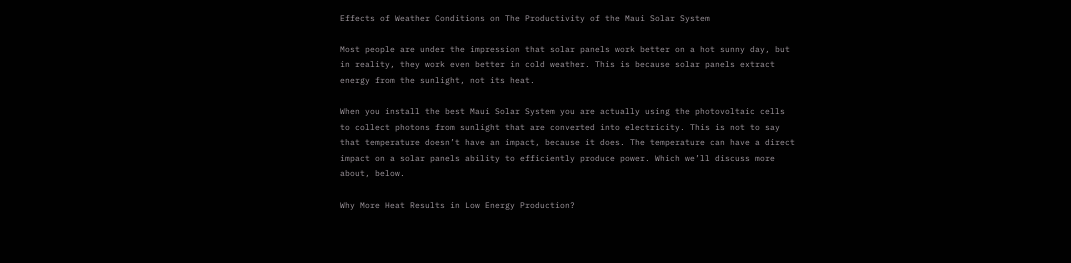Effects of Weather Conditions on The Productivity of the Maui Solar System

Most people are under the impression that solar panels work better on a hot sunny day, but in reality, they work even better in cold weather. This is because solar panels extract energy from the sunlight, not its heat.

When you install the best Maui Solar System you are actually using the photovoltaic cells to collect photons from sunlight that are converted into electricity. This is not to say that temperature doesn’t have an impact, because it does. The temperature can have a direct impact on a solar panels ability to efficiently produce power. Which we’ll discuss more about, below.

Why More Heat Results in Low Energy Production?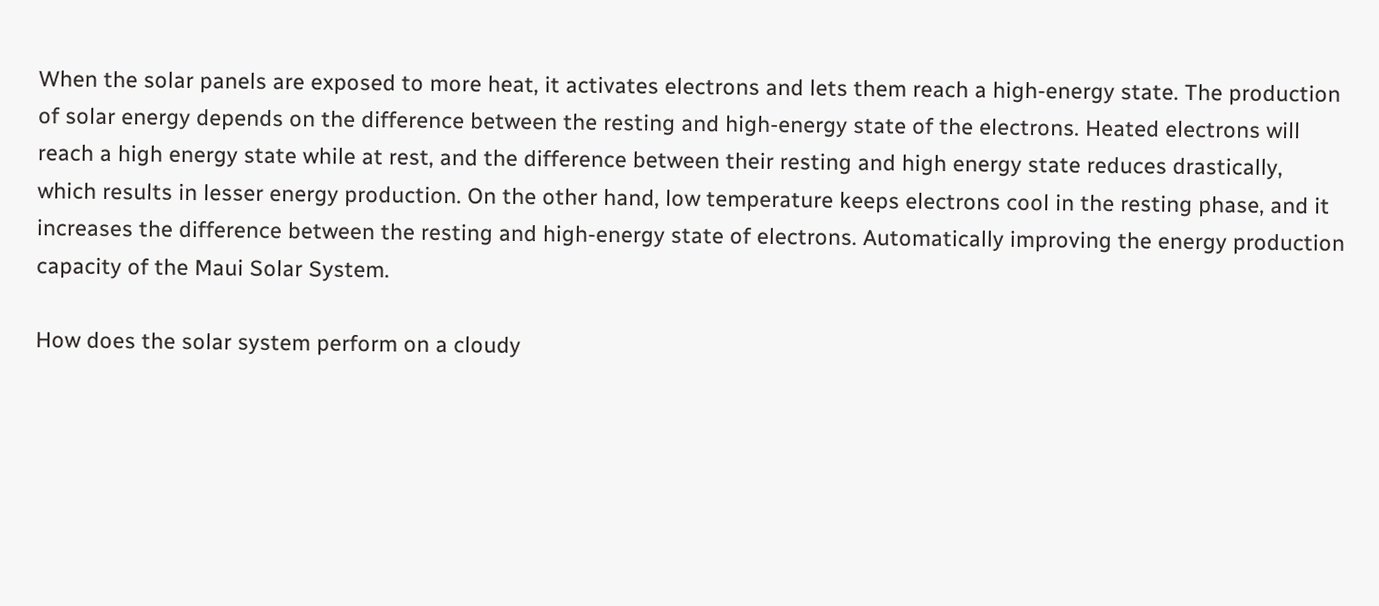When the solar panels are exposed to more heat, it activates electrons and lets them reach a high-energy state. The production of solar energy depends on the difference between the resting and high-energy state of the electrons. Heated electrons will reach a high energy state while at rest, and the difference between their resting and high energy state reduces drastically, which results in lesser energy production. On the other hand, low temperature keeps electrons cool in the resting phase, and it increases the difference between the resting and high-energy state of electrons. Automatically improving the energy production capacity of the Maui Solar System.

How does the solar system perform on a cloudy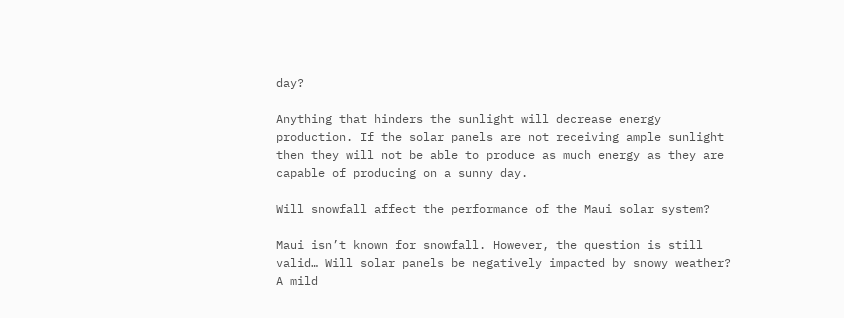day?

Anything that hinders the sunlight will decrease energy production. If the solar panels are not receiving ample sunlight then they will not be able to produce as much energy as they are capable of producing on a sunny day.

Will snowfall affect the performance of the Maui solar system?

Maui isn’t known for snowfall. However, the question is still valid… Will solar panels be negatively impacted by snowy weather? A mild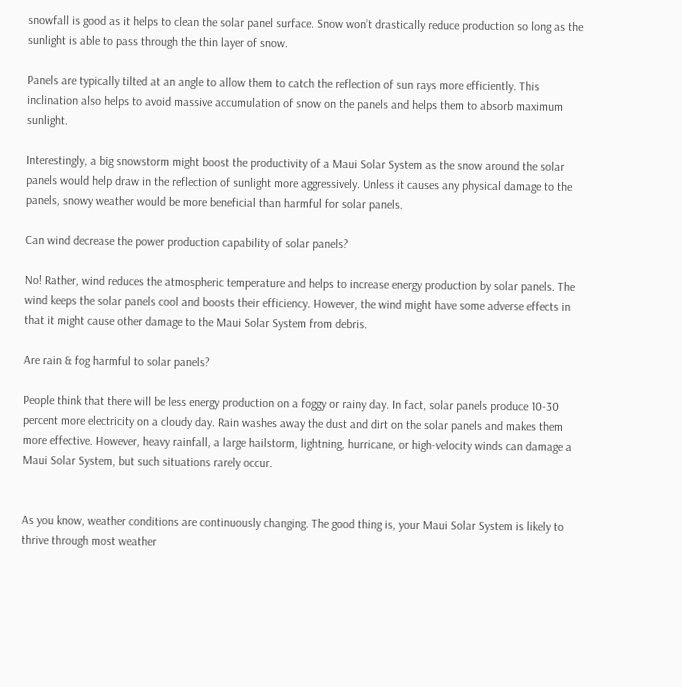snowfall is good as it helps to clean the solar panel surface. Snow won’t drastically reduce production so long as the sunlight is able to pass through the thin layer of snow.

Panels are typically tilted at an angle to allow them to catch the reflection of sun rays more efficiently. This inclination also helps to avoid massive accumulation of snow on the panels and helps them to absorb maximum sunlight.

Interestingly, a big snowstorm might boost the productivity of a Maui Solar System as the snow around the solar panels would help draw in the reflection of sunlight more aggressively. Unless it causes any physical damage to the panels, snowy weather would be more beneficial than harmful for solar panels.

Can wind decrease the power production capability of solar panels?

No! Rather, wind reduces the atmospheric temperature and helps to increase energy production by solar panels. The wind keeps the solar panels cool and boosts their efficiency. However, the wind might have some adverse effects in that it might cause other damage to the Maui Solar System from debris.

Are rain & fog harmful to solar panels?

People think that there will be less energy production on a foggy or rainy day. In fact, solar panels produce 10-30 percent more electricity on a cloudy day. Rain washes away the dust and dirt on the solar panels and makes them more effective. However, heavy rainfall, a large hailstorm, lightning, hurricane, or high-velocity winds can damage a Maui Solar System, but such situations rarely occur.


As you know, weather conditions are continuously changing. The good thing is, your Maui Solar System is likely to thrive through most weather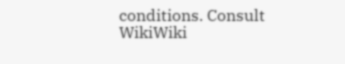conditions. Consult WikiWiki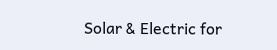Solar & Electric for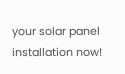your solar panel installation now!